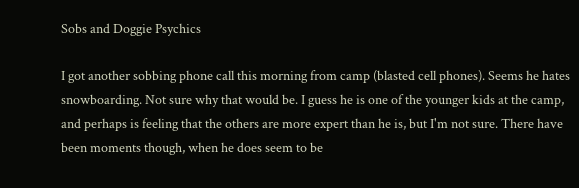Sobs and Doggie Psychics

I got another sobbing phone call this morning from camp (blasted cell phones). Seems he hates snowboarding. Not sure why that would be. I guess he is one of the younger kids at the camp, and perhaps is feeling that the others are more expert than he is, but I'm not sure. There have been moments though, when he does seem to be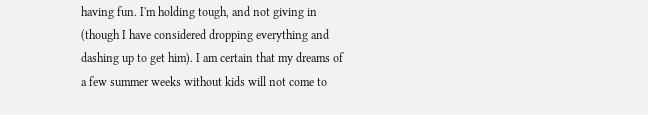having fun. I'm holding tough, and not giving in (though I have considered dropping everything and dashing up to get him). I am certain that my dreams of a few summer weeks without kids will not come to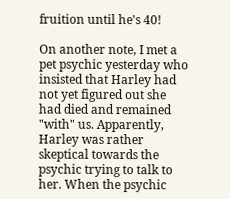fruition until he's 40!

On another note, I met a pet psychic yesterday who insisted that Harley had not yet figured out she had died and remained "with" us. Apparently, Harley was rather skeptical towards the psychic trying to talk to her. When the psychic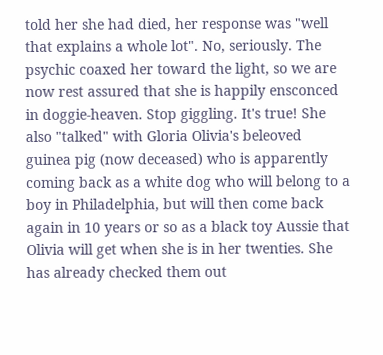told her she had died, her response was "well that explains a whole lot". No, seriously. The psychic coaxed her toward the light, so we are now rest assured that she is happily ensconced in doggie-heaven. Stop giggling. It's true! She also "talked" with Gloria Olivia's beleoved guinea pig (now deceased) who is apparently coming back as a white dog who will belong to a boy in Philadelphia, but will then come back again in 10 years or so as a black toy Aussie that Olivia will get when she is in her twenties. She has already checked them out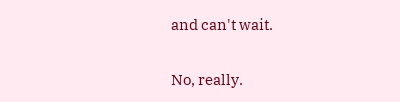and can't wait.

No, really.